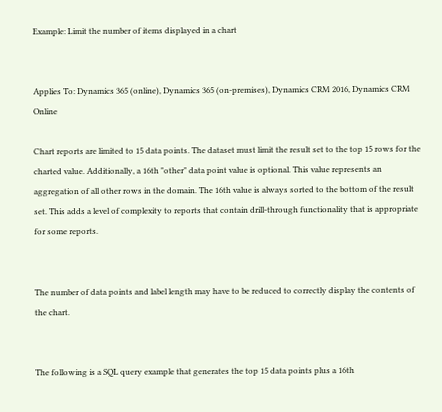Example: Limit the number of items displayed in a chart


Applies To: Dynamics 365 (online), Dynamics 365 (on-premises), Dynamics CRM 2016, Dynamics CRM Online

Chart reports are limited to 15 data points. The dataset must limit the result set to the top 15 rows for the charted value. Additionally, a 16th "other" data point value is optional. This value represents an aggregation of all other rows in the domain. The 16th value is always sorted to the bottom of the result set. This adds a level of complexity to reports that contain drill-through functionality that is appropriate for some reports.


The number of data points and label length may have to be reduced to correctly display the contents of the chart.


The following is a SQL query example that generates the top 15 data points plus a 16th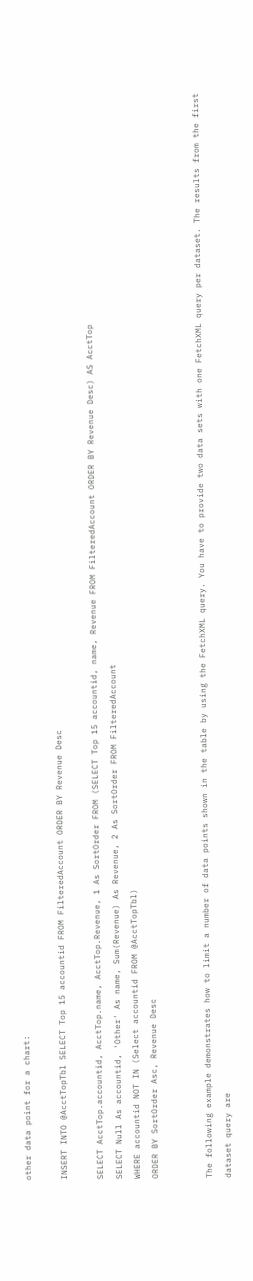other data point for a chart:

INSERT INTO @AcctTopTbl SELECT Top 15 accountid FROM FilteredAccount ORDER BY Revenue Desc

SELECT AcctTop.accountid, AcctTop.name, AcctTop.Revenue, 1 As SortOrder FROM (SELECT Top 15 accountid, name, Revenue FROM FilteredAccount ORDER BY Revenue Desc) AS AcctTop
SELECT Null As accountid, 'Other' As name, Sum(Revenue) As Revenue, 2 As SortOrder FROM FilteredAccount
WHERE accountid NOT IN (Select accountid FROM @AcctTopTbl)
ORDER BY SortOrder Asc, Revenue Desc


The following example demonstrates how to limit a number of data points shown in the table by using the FetchXML query. You have to provide two data sets with one FetchXML query per dataset. The results from the first dataset query are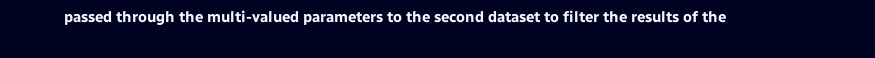passed through the multi-valued parameters to the second dataset to filter the results of the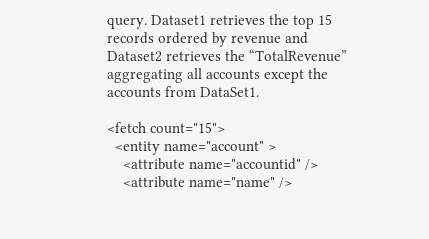query. Dataset1 retrieves the top 15 records ordered by revenue and Dataset2 retrieves the “TotalRevenue” aggregating all accounts except the accounts from DataSet1.

<fetch count="15">
  <entity name="account" >
    <attribute name="accountid" />
    <attribute name="name" />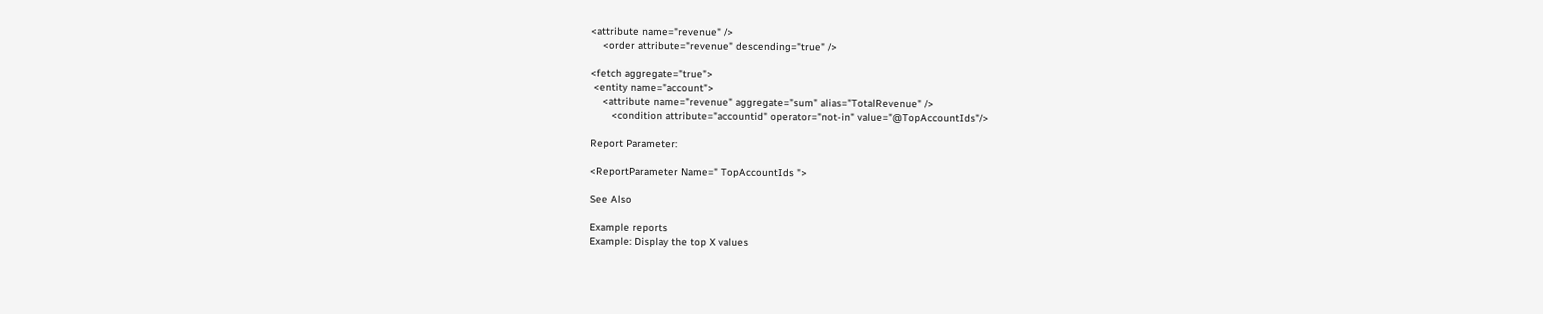<attribute name="revenue" />
    <order attribute="revenue" descending="true" />

<fetch aggregate="true">
 <entity name="account">
    <attribute name="revenue" aggregate="sum" alias="TotalRevenue" />
       <condition attribute="accountid" operator="not-in" value="@TopAccountIds"/>

Report Parameter:

<ReportParameter Name=" TopAccountIds ">

See Also

Example reports
Example: Display the top X values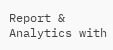Report & Analytics with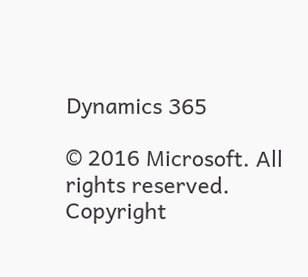Dynamics 365

© 2016 Microsoft. All rights reserved. Copyright